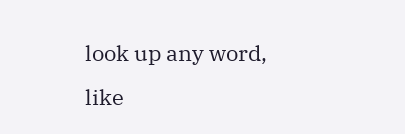look up any word, like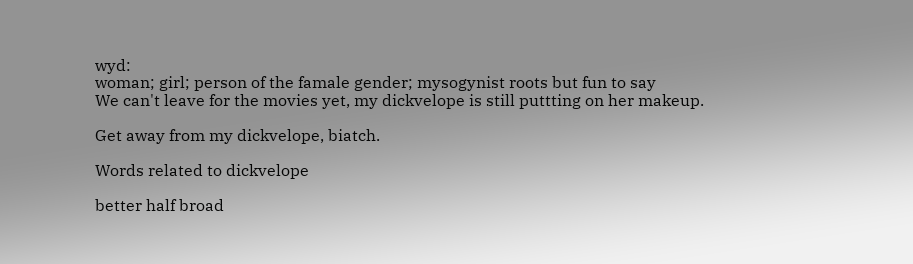wyd:
woman; girl; person of the famale gender; mysogynist roots but fun to say
We can't leave for the movies yet, my dickvelope is still puttting on her makeup.

Get away from my dickvelope, biatch.

Words related to dickvelope

better half broad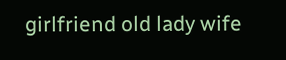girlfriend old lady wife